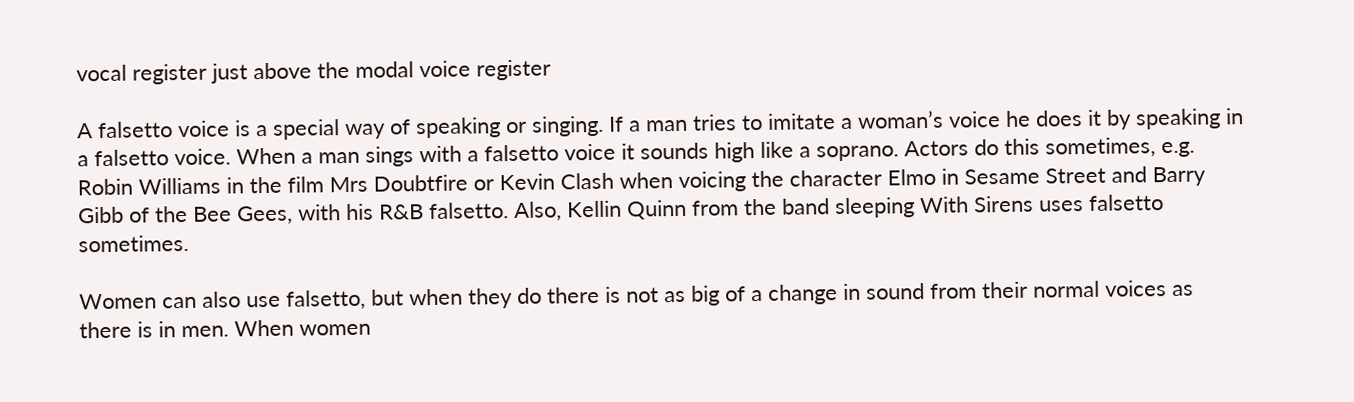vocal register just above the modal voice register

A falsetto voice is a special way of speaking or singing. If a man tries to imitate a woman’s voice he does it by speaking in a falsetto voice. When a man sings with a falsetto voice it sounds high like a soprano. Actors do this sometimes, e.g. Robin Williams in the film Mrs Doubtfire or Kevin Clash when voicing the character Elmo in Sesame Street and Barry Gibb of the Bee Gees, with his R&B falsetto. Also, Kellin Quinn from the band sleeping With Sirens uses falsetto sometimes.

Women can also use falsetto, but when they do there is not as big of a change in sound from their normal voices as there is in men. When women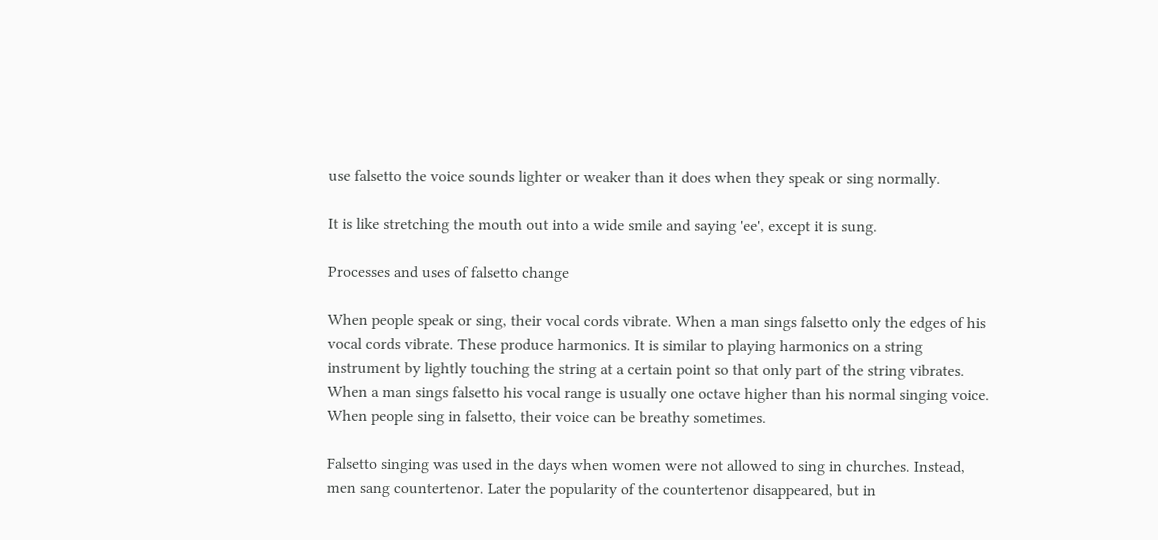use falsetto the voice sounds lighter or weaker than it does when they speak or sing normally.

It is like stretching the mouth out into a wide smile and saying 'ee', except it is sung.

Processes and uses of falsetto change

When people speak or sing, their vocal cords vibrate. When a man sings falsetto only the edges of his vocal cords vibrate. These produce harmonics. It is similar to playing harmonics on a string instrument by lightly touching the string at a certain point so that only part of the string vibrates. When a man sings falsetto his vocal range is usually one octave higher than his normal singing voice. When people sing in falsetto, their voice can be breathy sometimes.

Falsetto singing was used in the days when women were not allowed to sing in churches. Instead, men sang countertenor. Later the popularity of the countertenor disappeared, but in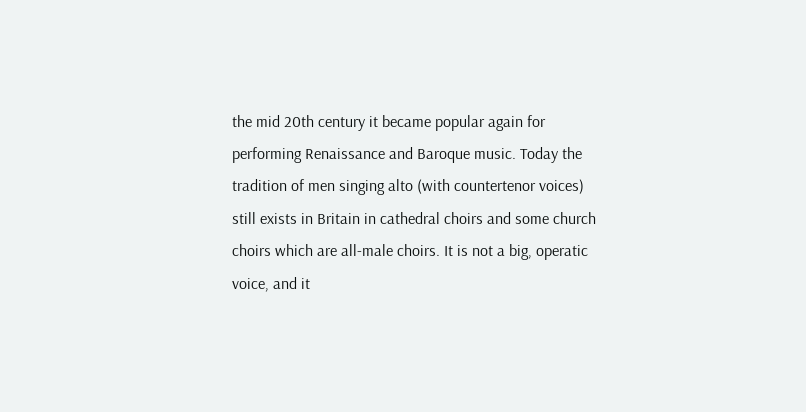the mid 20th century it became popular again for performing Renaissance and Baroque music. Today the tradition of men singing alto (with countertenor voices) still exists in Britain in cathedral choirs and some church choirs which are all-male choirs. It is not a big, operatic voice, and it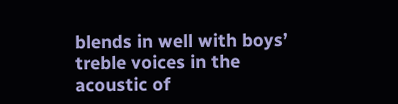blends in well with boys’ treble voices in the acoustic of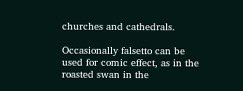churches and cathedrals.

Occasionally falsetto can be used for comic effect, as in the roasted swan in the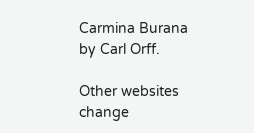Carmina Burana by Carl Orff.

Other websites change